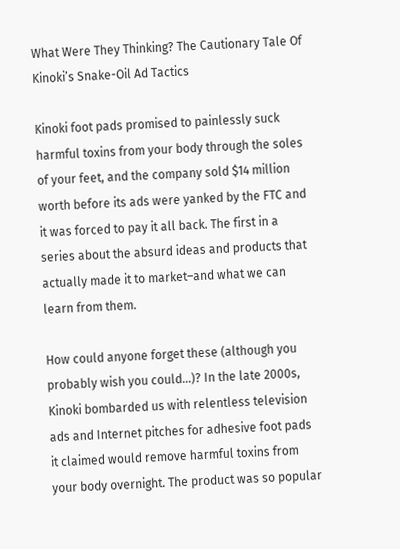What Were They Thinking? The Cautionary Tale Of Kinoki’s Snake-Oil Ad Tactics

Kinoki foot pads promised to painlessly suck harmful toxins from your body through the soles of your feet, and the company sold $14 million worth before its ads were yanked by the FTC and it was forced to pay it all back. The first in a series about the absurd ideas and products that actually made it to market–and what we can learn from them.

How could anyone forget these (although you probably wish you could…)? In the late 2000s, Kinoki bombarded us with relentless television ads and Internet pitches for adhesive foot pads it claimed would remove harmful toxins from your body overnight. The product was so popular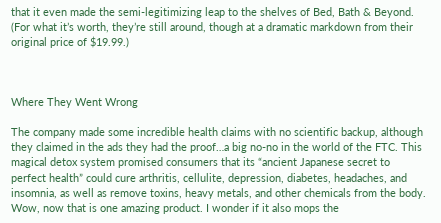that it even made the semi-legitimizing leap to the shelves of Bed, Bath & Beyond. (For what it’s worth, they’re still around, though at a dramatic markdown from their original price of $19.99.)



Where They Went Wrong

The company made some incredible health claims with no scientific backup, although they claimed in the ads they had the proof…a big no-no in the world of the FTC. This magical detox system promised consumers that its “ancient Japanese secret to perfect health” could cure arthritis, cellulite, depression, diabetes, headaches, and insomnia, as well as remove toxins, heavy metals, and other chemicals from the body. Wow, now that is one amazing product. I wonder if it also mops the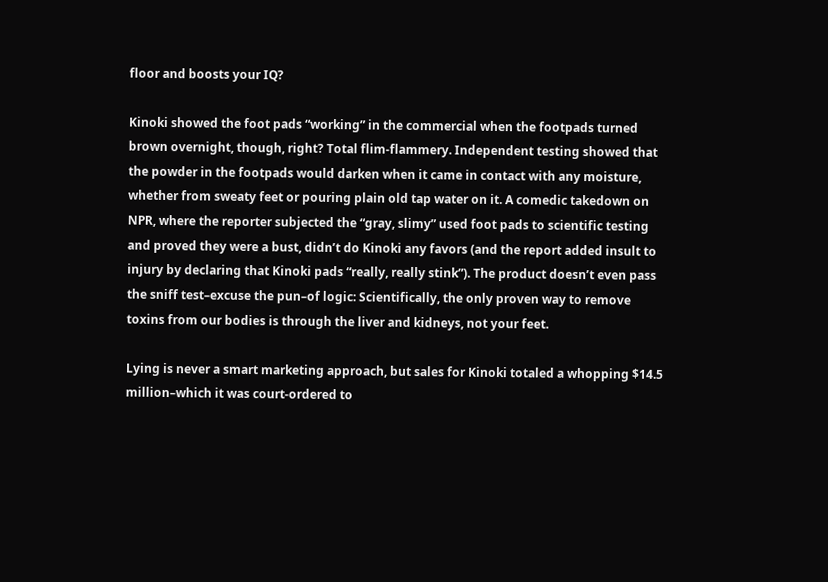floor and boosts your IQ?

Kinoki showed the foot pads “working” in the commercial when the footpads turned brown overnight, though, right? Total flim-flammery. Independent testing showed that the powder in the footpads would darken when it came in contact with any moisture, whether from sweaty feet or pouring plain old tap water on it. A comedic takedown on NPR, where the reporter subjected the “gray, slimy” used foot pads to scientific testing and proved they were a bust, didn’t do Kinoki any favors (and the report added insult to injury by declaring that Kinoki pads “really, really stink”). The product doesn’t even pass the sniff test–excuse the pun–of logic: Scientifically, the only proven way to remove toxins from our bodies is through the liver and kidneys, not your feet.

Lying is never a smart marketing approach, but sales for Kinoki totaled a whopping $14.5 million–which it was court-ordered to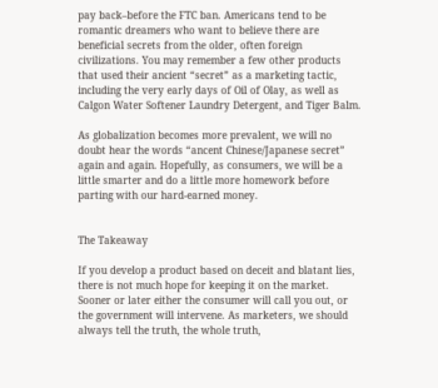pay back–before the FTC ban. Americans tend to be romantic dreamers who want to believe there are beneficial secrets from the older, often foreign civilizations. You may remember a few other products that used their ancient “secret” as a marketing tactic, including the very early days of Oil of Olay, as well as Calgon Water Softener Laundry Detergent, and Tiger Balm.

As globalization becomes more prevalent, we will no doubt hear the words “ancent Chinese/Japanese secret” again and again. Hopefully, as consumers, we will be a little smarter and do a little more homework before parting with our hard-earned money.


The Takeaway

If you develop a product based on deceit and blatant lies, there is not much hope for keeping it on the market. Sooner or later either the consumer will call you out, or the government will intervene. As marketers, we should always tell the truth, the whole truth,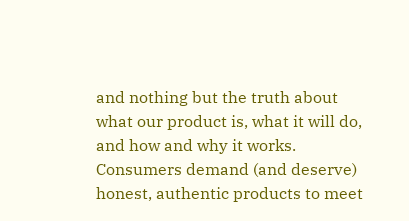and nothing but the truth about what our product is, what it will do, and how and why it works. Consumers demand (and deserve) honest, authentic products to meet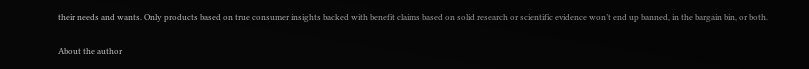their needs and wants. Only products based on true consumer insights backed with benefit claims based on solid research or scientific evidence won’t end up banned, in the bargain bin, or both.

About the author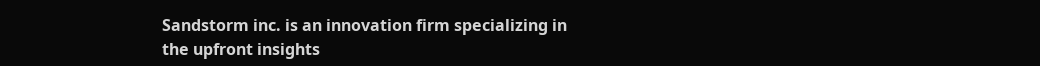Sandstorm inc. is an innovation firm specializing in the upfront insights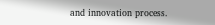and innovation process.